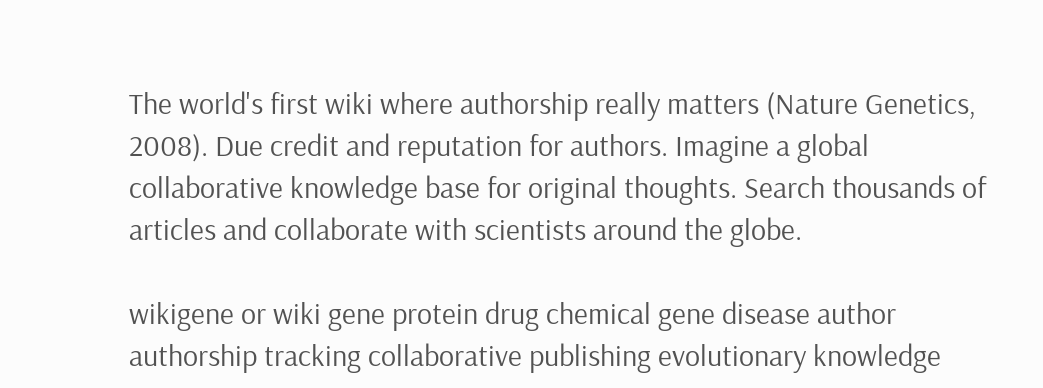The world's first wiki where authorship really matters (Nature Genetics, 2008). Due credit and reputation for authors. Imagine a global collaborative knowledge base for original thoughts. Search thousands of articles and collaborate with scientists around the globe.

wikigene or wiki gene protein drug chemical gene disease author authorship tracking collaborative publishing evolutionary knowledge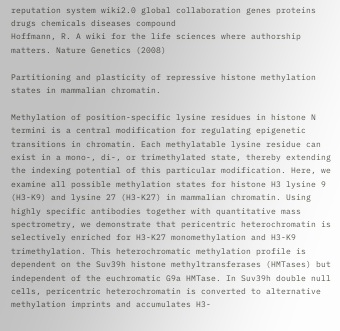reputation system wiki2.0 global collaboration genes proteins drugs chemicals diseases compound
Hoffmann, R. A wiki for the life sciences where authorship matters. Nature Genetics (2008)

Partitioning and plasticity of repressive histone methylation states in mammalian chromatin.

Methylation of position-specific lysine residues in histone N termini is a central modification for regulating epigenetic transitions in chromatin. Each methylatable lysine residue can exist in a mono-, di-, or trimethylated state, thereby extending the indexing potential of this particular modification. Here, we examine all possible methylation states for histone H3 lysine 9 (H3-K9) and lysine 27 (H3-K27) in mammalian chromatin. Using highly specific antibodies together with quantitative mass spectrometry, we demonstrate that pericentric heterochromatin is selectively enriched for H3-K27 monomethylation and H3-K9 trimethylation. This heterochromatic methylation profile is dependent on the Suv39h histone methyltransferases (HMTases) but independent of the euchromatic G9a HMTase. In Suv39h double null cells, pericentric heterochromatin is converted to alternative methylation imprints and accumulates H3-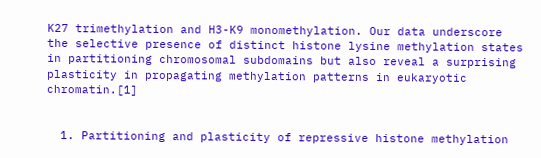K27 trimethylation and H3-K9 monomethylation. Our data underscore the selective presence of distinct histone lysine methylation states in partitioning chromosomal subdomains but also reveal a surprising plasticity in propagating methylation patterns in eukaryotic chromatin.[1]


  1. Partitioning and plasticity of repressive histone methylation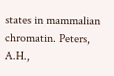states in mammalian chromatin. Peters, A.H.,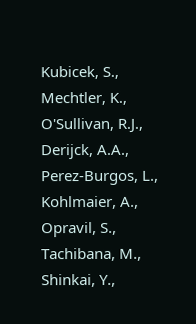Kubicek, S., Mechtler, K., O'Sullivan, R.J., Derijck, A.A., Perez-Burgos, L., Kohlmaier, A., Opravil, S., Tachibana, M., Shinkai, Y.,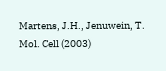Martens, J.H., Jenuwein, T. Mol. Cell (2003)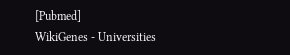[Pubmed]
WikiGenes - Universities